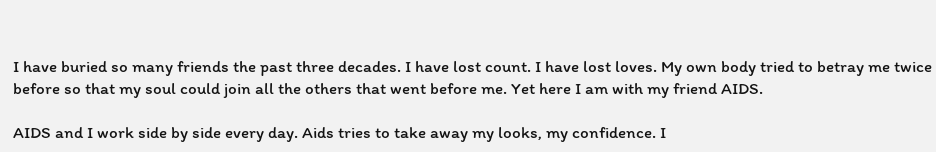I have buried so many friends the past three decades. I have lost count. I have lost loves. My own body tried to betray me twice before so that my soul could join all the others that went before me. Yet here I am with my friend AIDS.

AIDS and I work side by side every day. Aids tries to take away my looks, my confidence. I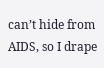can’t hide from AIDS, so I drape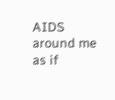AIDS around me as if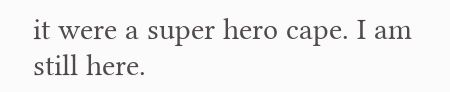it were a super hero cape. I am still here.